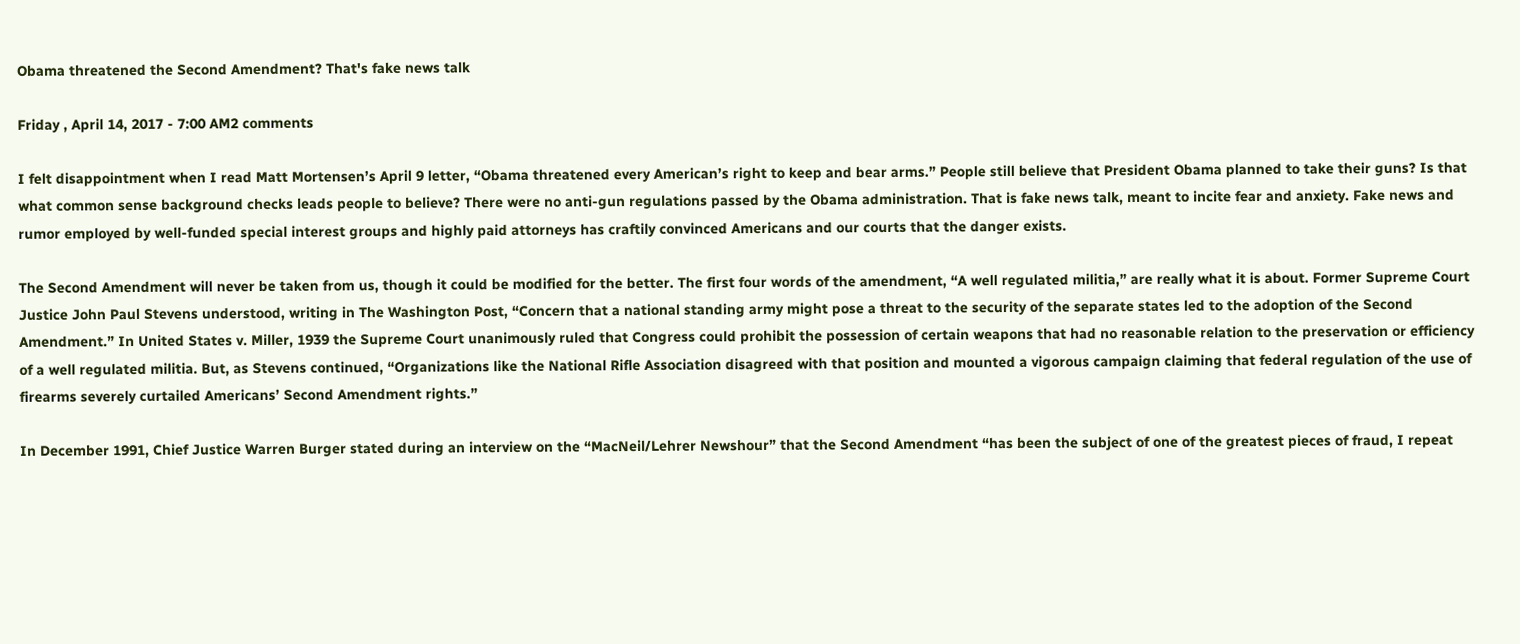Obama threatened the Second Amendment? That's fake news talk

Friday , April 14, 2017 - 7:00 AM2 comments

I felt disappointment when I read Matt Mortensen’s April 9 letter, “Obama threatened every American’s right to keep and bear arms.” People still believe that President Obama planned to take their guns? Is that what common sense background checks leads people to believe? There were no anti-gun regulations passed by the Obama administration. That is fake news talk, meant to incite fear and anxiety. Fake news and rumor employed by well-funded special interest groups and highly paid attorneys has craftily convinced Americans and our courts that the danger exists.

The Second Amendment will never be taken from us, though it could be modified for the better. The first four words of the amendment, “A well regulated militia,” are really what it is about. Former Supreme Court Justice John Paul Stevens understood, writing in The Washington Post, “Concern that a national standing army might pose a threat to the security of the separate states led to the adoption of the Second Amendment.” In United States v. Miller, 1939 the Supreme Court unanimously ruled that Congress could prohibit the possession of certain weapons that had no reasonable relation to the preservation or efficiency of a well regulated militia. But, as Stevens continued, “Organizations like the National Rifle Association disagreed with that position and mounted a vigorous campaign claiming that federal regulation of the use of firearms severely curtailed Americans’ Second Amendment rights.”

In December 1991, Chief Justice Warren Burger stated during an interview on the “MacNeil/Lehrer Newshour” that the Second Amendment “has been the subject of one of the greatest pieces of fraud, I repeat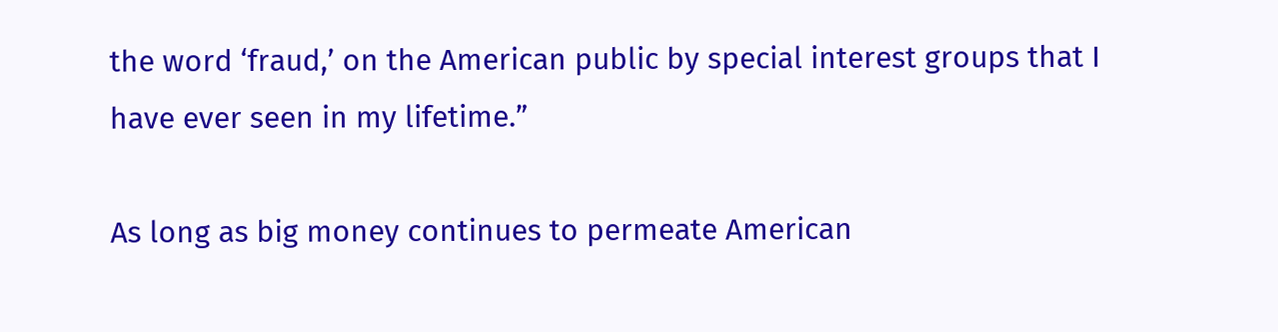the word ‘fraud,’ on the American public by special interest groups that I have ever seen in my lifetime.”

As long as big money continues to permeate American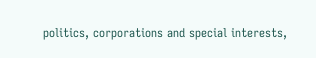politics, corporations and special interests,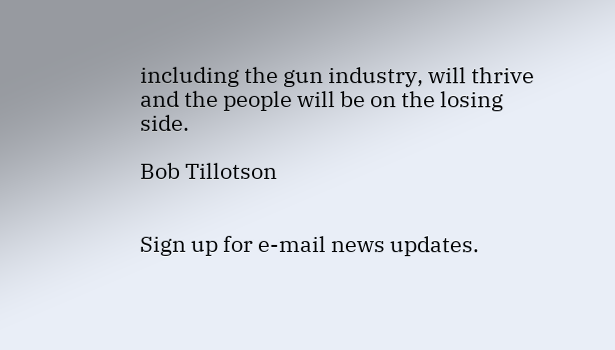including the gun industry, will thrive and the people will be on the losing side.

Bob Tillotson


Sign up for e-mail news updates.